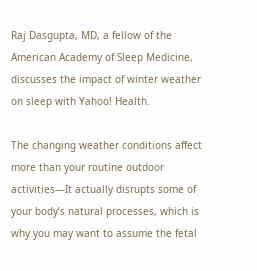Raj Dasgupta, MD, a fellow of the American Academy of Sleep Medicine, discusses the impact of winter weather on sleep with Yahoo! Health.

The changing weather conditions affect more than your routine outdoor activities—It actually disrupts some of your body’s natural processes, which is why you may want to assume the fetal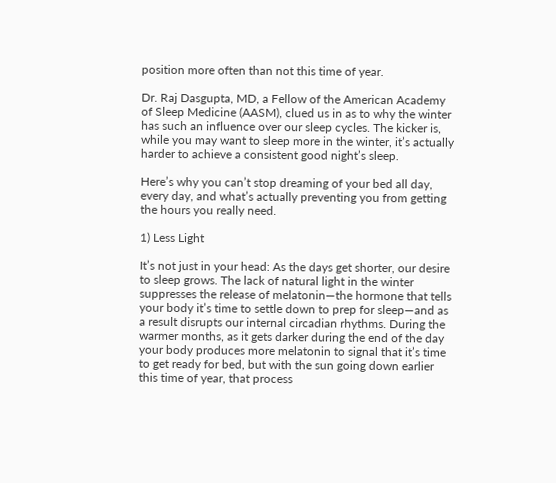position more often than not this time of year.

Dr. Raj Dasgupta, MD, a Fellow of the American Academy of Sleep Medicine (AASM), clued us in as to why the winter has such an influence over our sleep cycles. The kicker is, while you may want to sleep more in the winter, it’s actually harder to achieve a consistent good night’s sleep.

Here’s why you can’t stop dreaming of your bed all day, every day, and what’s actually preventing you from getting the hours you really need.

1) Less Light

It’s not just in your head: As the days get shorter, our desire to sleep grows. The lack of natural light in the winter suppresses the release of melatonin—the hormone that tells your body it’s time to settle down to prep for sleep—and as a result disrupts our internal circadian rhythms. During the warmer months, as it gets darker during the end of the day your body produces more melatonin to signal that it’s time to get ready for bed, but with the sun going down earlier this time of year, that process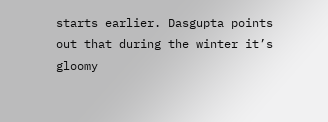starts earlier. Dasgupta points out that during the winter it’s gloomy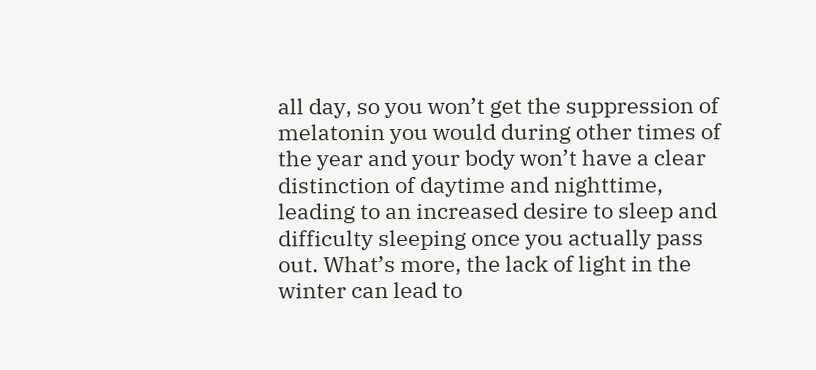all day, so you won’t get the suppression of melatonin you would during other times of the year and your body won’t have a clear distinction of daytime and nighttime, leading to an increased desire to sleep and difficulty sleeping once you actually pass out. What’s more, the lack of light in the winter can lead to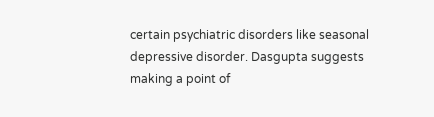certain psychiatric disorders like seasonal depressive disorder. Dasgupta suggests making a point of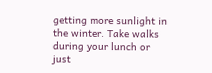getting more sunlight in the winter. Take walks during your lunch or just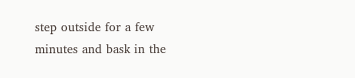step outside for a few minutes and bask in the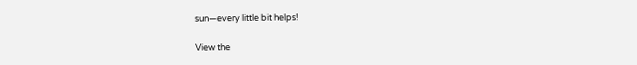sun—every little bit helps!

View the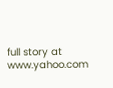full story at www.yahoo.com